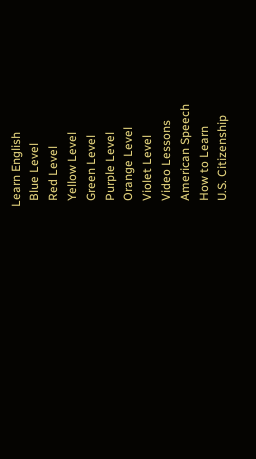Learn English
  Blue Level
  Red Level
  Yellow Level
  Green Level
  Purple Level
  Orange Level
  Violet Level
  Video Lessons
  American Speech
  How to Learn
  U.S. Citizenship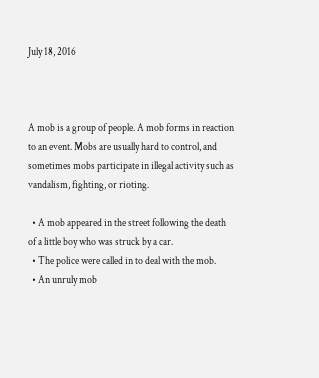July 18, 2016



A mob is a group of people. A mob forms in reaction to an event. Mobs are usually hard to control, and sometimes mobs participate in illegal activity such as vandalism, fighting, or rioting.

  • A mob appeared in the street following the death of a little boy who was struck by a car.
  • The police were called in to deal with the mob.
  • An unruly mob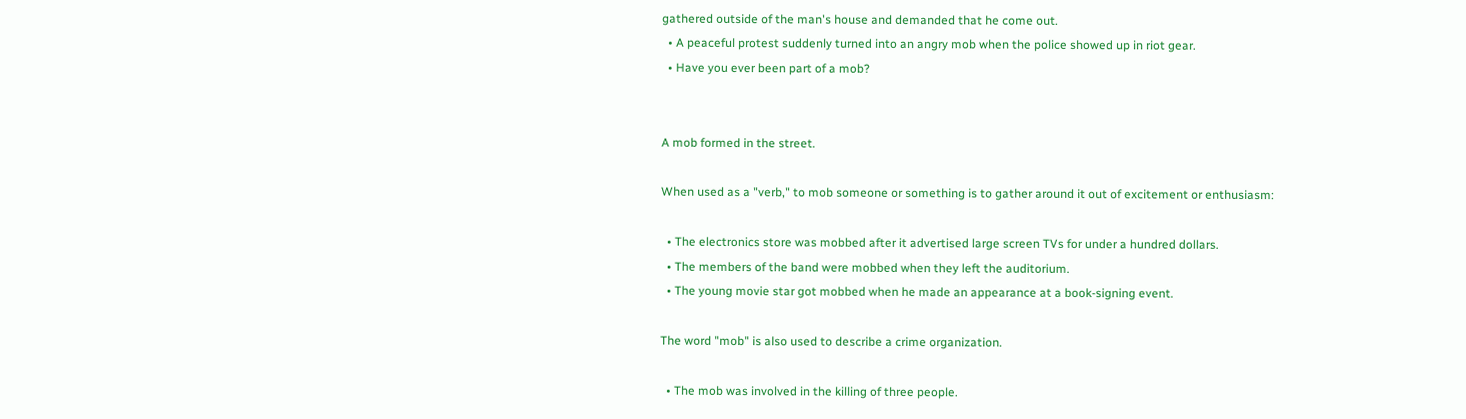gathered outside of the man's house and demanded that he come out.
  • A peaceful protest suddenly turned into an angry mob when the police showed up in riot gear.
  • Have you ever been part of a mob?


A mob formed in the street.

When used as a "verb," to mob someone or something is to gather around it out of excitement or enthusiasm:

  • The electronics store was mobbed after it advertised large screen TVs for under a hundred dollars.
  • The members of the band were mobbed when they left the auditorium.
  • The young movie star got mobbed when he made an appearance at a book-signing event.

The word "mob" is also used to describe a crime organization.

  • The mob was involved in the killing of three people.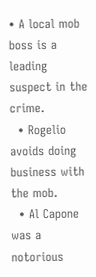• A local mob boss is a leading suspect in the crime.
  • Rogelio avoids doing business with the mob.
  • Al Capone was a notorious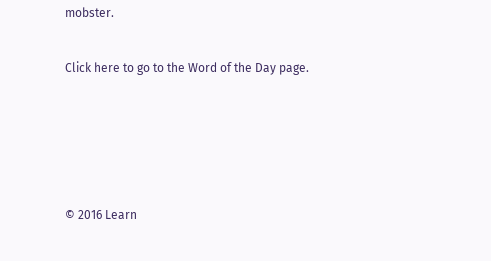mobster.


Click here to go to the Word of the Day page.







© 2016 Learn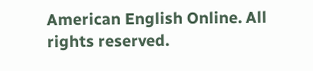American English Online. All rights reserved.